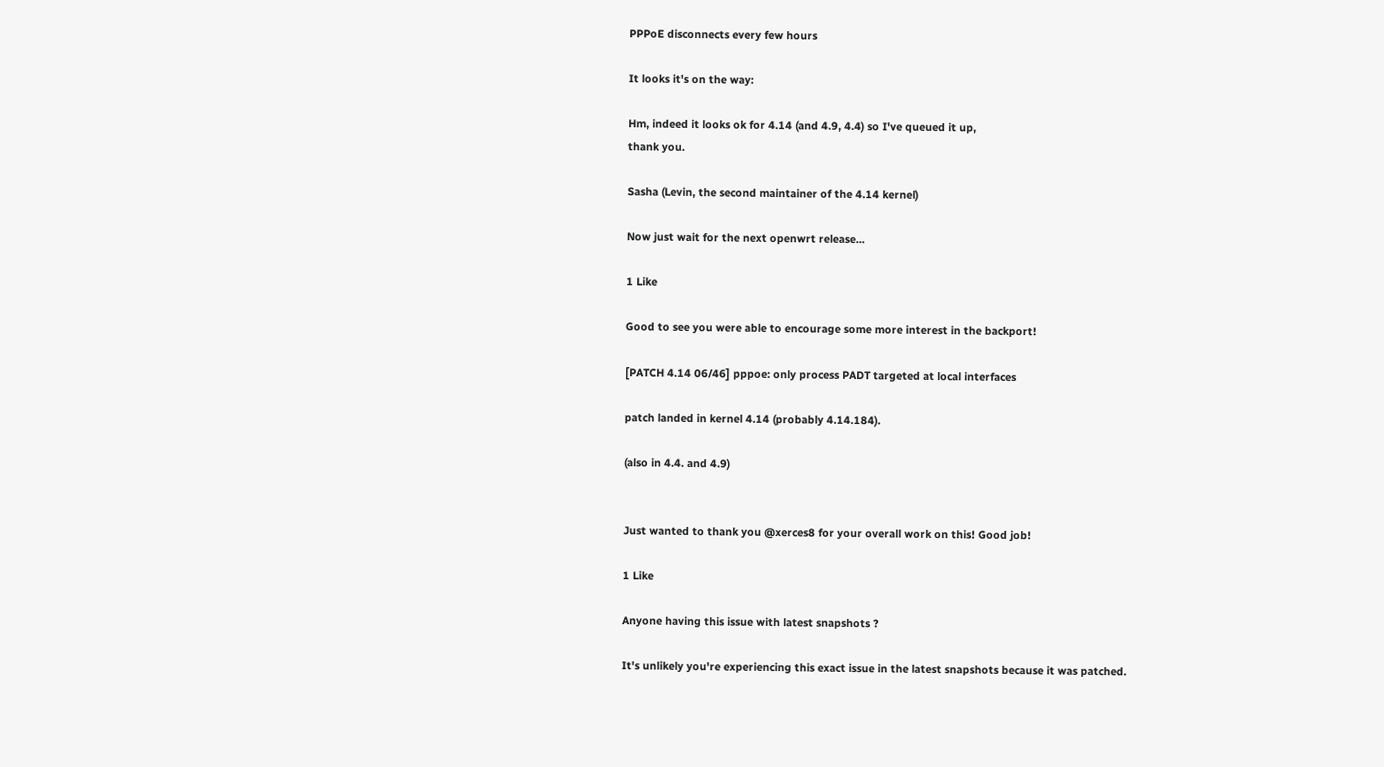PPPoE disconnects every few hours

It looks it's on the way:

Hm, indeed it looks ok for 4.14 (and 4.9, 4.4) so I've queued it up,
thank you.

Sasha (Levin, the second maintainer of the 4.14 kernel)

Now just wait for the next openwrt release...

1 Like

Good to see you were able to encourage some more interest in the backport!

[PATCH 4.14 06/46] pppoe: only process PADT targeted at local interfaces

patch landed in kernel 4.14 (probably 4.14.184).

(also in 4.4. and 4.9)


Just wanted to thank you @xerces8 for your overall work on this! Good job!

1 Like

Anyone having this issue with latest snapshots ?

It's unlikely you're experiencing this exact issue in the latest snapshots because it was patched.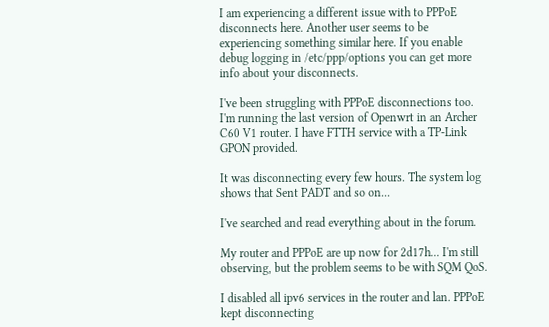I am experiencing a different issue with to PPPoE disconnects here. Another user seems to be experiencing something similar here. If you enable debug logging in /etc/ppp/options you can get more info about your disconnects.

I've been struggling with PPPoE disconnections too.
I'm running the last version of Openwrt in an Archer C60 V1 router. I have FTTH service with a TP-Link GPON provided.

It was disconnecting every few hours. The system log shows that Sent PADT and so on...

I've searched and read everything about in the forum.

My router and PPPoE are up now for 2d17h... I'm still observing, but the problem seems to be with SQM QoS.

I disabled all ipv6 services in the router and lan. PPPoE kept disconnecting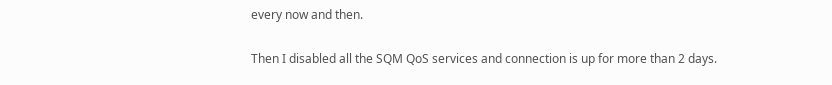every now and then.

Then I disabled all the SQM QoS services and connection is up for more than 2 days.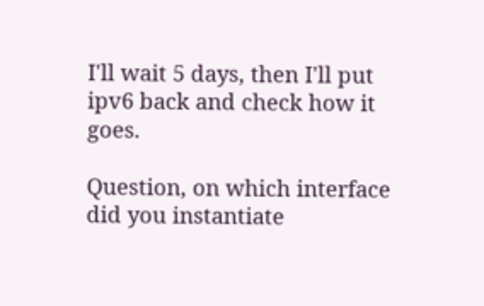I'll wait 5 days, then I'll put ipv6 back and check how it goes.

Question, on which interface did you instantiate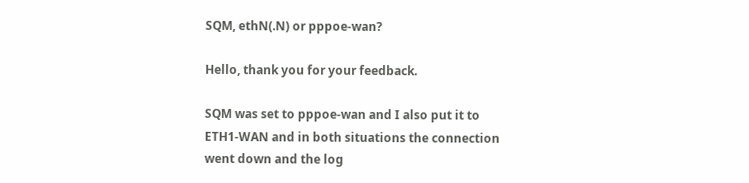SQM, ethN(.N) or pppoe-wan?

Hello, thank you for your feedback.

SQM was set to pppoe-wan and I also put it to ETH1-WAN and in both situations the connection went down and the log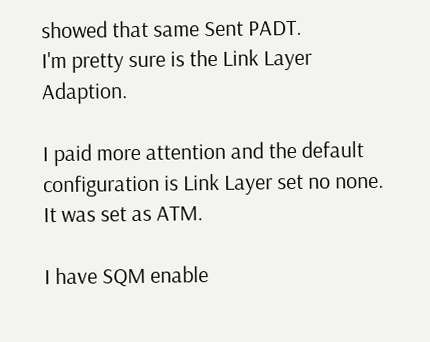showed that same Sent PADT.
I'm pretty sure is the Link Layer Adaption.

I paid more attention and the default configuration is Link Layer set no none. It was set as ATM.

I have SQM enable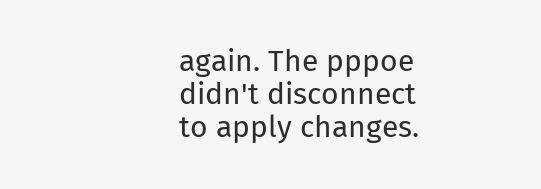again. The pppoe didn't disconnect to apply changes.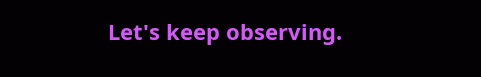Let's keep observing.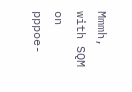Mmmh, with SQM on pppoe-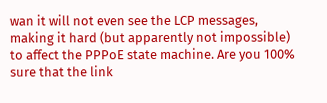wan it will not even see the LCP messages, making it hard (but apparently not impossible) to affect the PPPoE state machine. Are you 100% sure that the link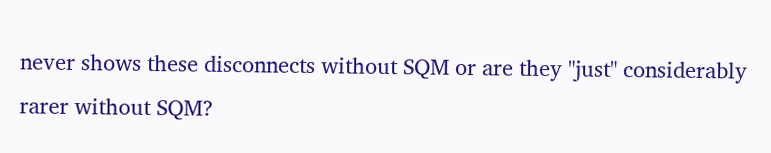never shows these disconnects without SQM or are they "just" considerably rarer without SQM?